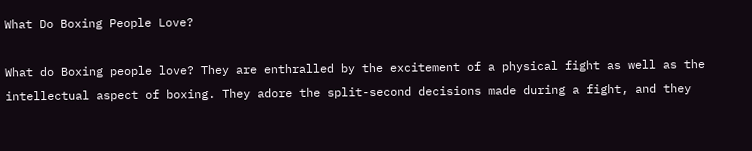What Do Boxing People Love?

What do Boxing people love? They are enthralled by the excitement of a physical fight as well as the intellectual aspect of boxing. They adore the split-second decisions made during a fight, and they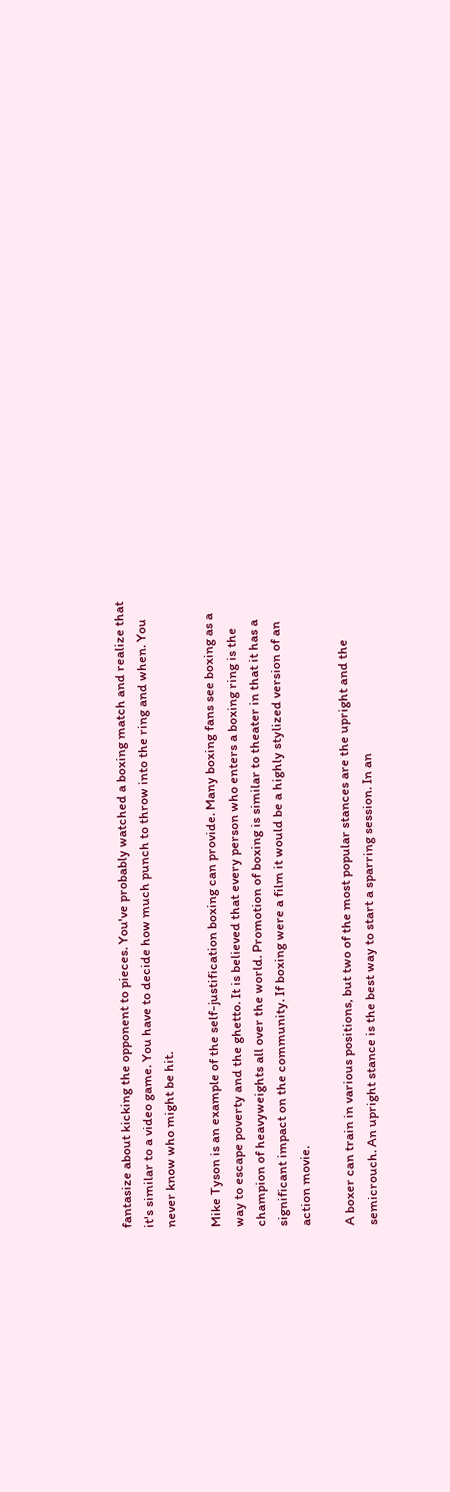fantasize about kicking the opponent to pieces. You've probably watched a boxing match and realize that it's similar to a video game. You have to decide how much punch to throw into the ring and when. You never know who might be hit.

Mike Tyson is an example of the self-justification boxing can provide. Many boxing fans see boxing as a way to escape poverty and the ghetto. It is believed that every person who enters a boxing ring is the champion of heavyweights all over the world. Promotion of boxing is similar to theater in that it has a significant impact on the community. If boxing were a film it would be a highly stylized version of an action movie.

A boxer can train in various positions, but two of the most popular stances are the upright and the semicrouch. An upright stance is the best way to start a sparring session. In an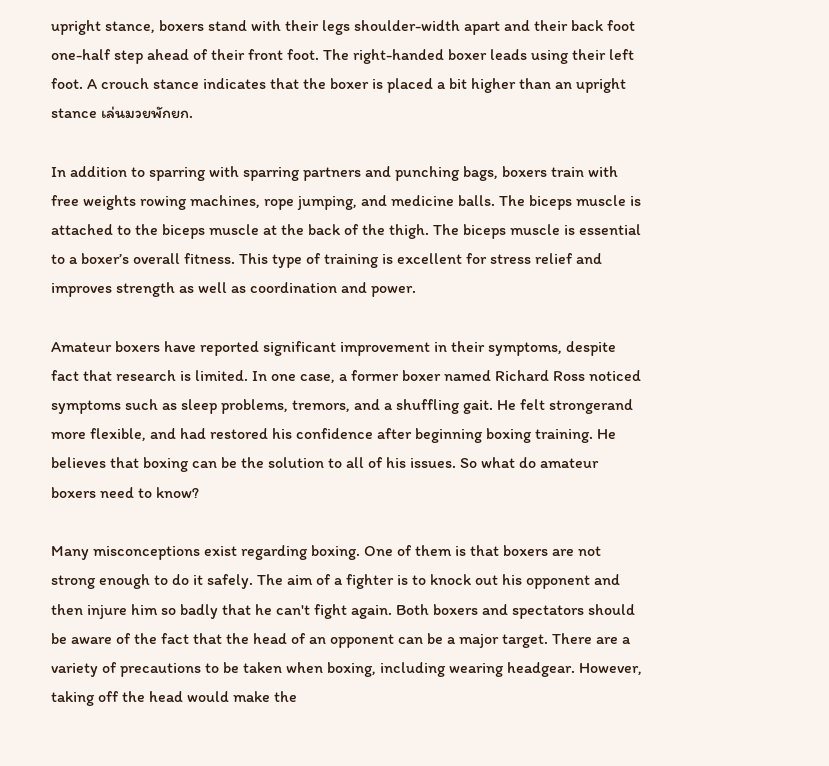upright stance, boxers stand with their legs shoulder-width apart and their back foot one-half step ahead of their front foot. The right-handed boxer leads using their left foot. A crouch stance indicates that the boxer is placed a bit higher than an upright stance เล่นมวยพักยก.

In addition to sparring with sparring partners and punching bags, boxers train with free weights rowing machines, rope jumping, and medicine balls. The biceps muscle is attached to the biceps muscle at the back of the thigh. The biceps muscle is essential to a boxer’s overall fitness. This type of training is excellent for stress relief and improves strength as well as coordination and power.

Amateur boxers have reported significant improvement in their symptoms, despite fact that research is limited. In one case, a former boxer named Richard Ross noticed symptoms such as sleep problems, tremors, and a shuffling gait. He felt strongerand more flexible, and had restored his confidence after beginning boxing training. He believes that boxing can be the solution to all of his issues. So what do amateur boxers need to know?

Many misconceptions exist regarding boxing. One of them is that boxers are not strong enough to do it safely. The aim of a fighter is to knock out his opponent and then injure him so badly that he can't fight again. Both boxers and spectators should be aware of the fact that the head of an opponent can be a major target. There are a variety of precautions to be taken when boxing, including wearing headgear. However, taking off the head would make the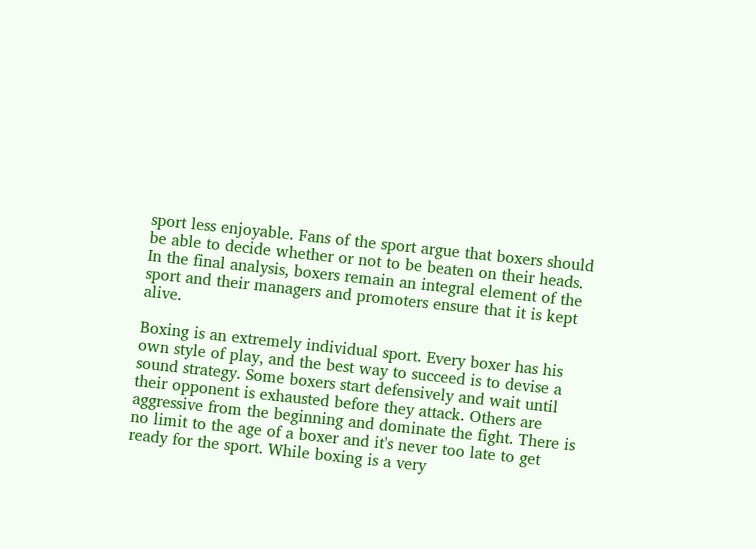sport less enjoyable. Fans of the sport argue that boxers should be able to decide whether or not to be beaten on their heads. In the final analysis, boxers remain an integral element of the sport and their managers and promoters ensure that it is kept alive.

Boxing is an extremely individual sport. Every boxer has his own style of play, and the best way to succeed is to devise a sound strategy. Some boxers start defensively and wait until their opponent is exhausted before they attack. Others are aggressive from the beginning and dominate the fight. There is no limit to the age of a boxer and it's never too late to get ready for the sport. While boxing is a very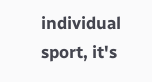individual sport, it's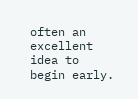often an excellent idea to begin early.